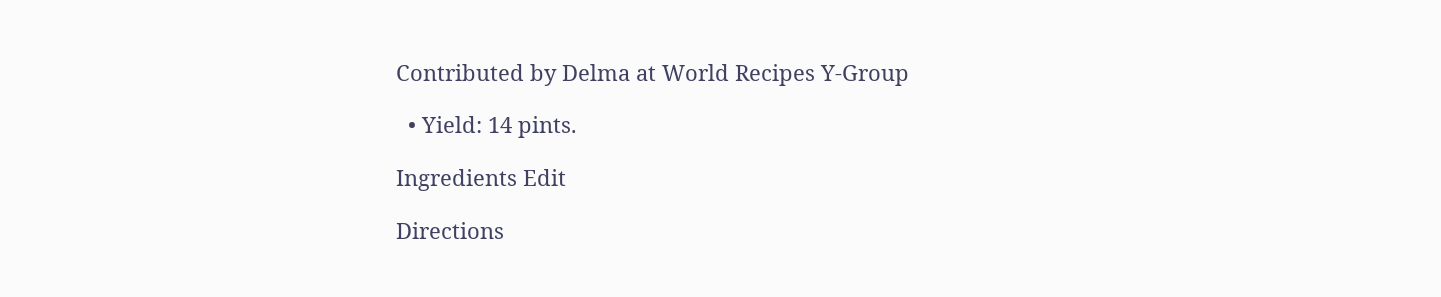Contributed by Delma at World Recipes Y-Group

  • Yield: 14 pints.

Ingredients Edit

Directions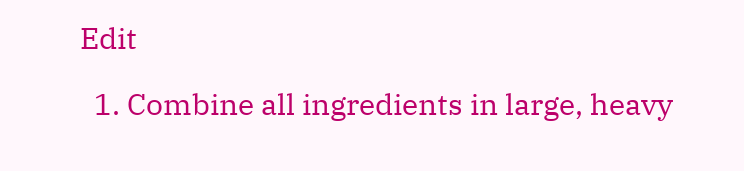Edit

  1. Combine all ingredients in large, heavy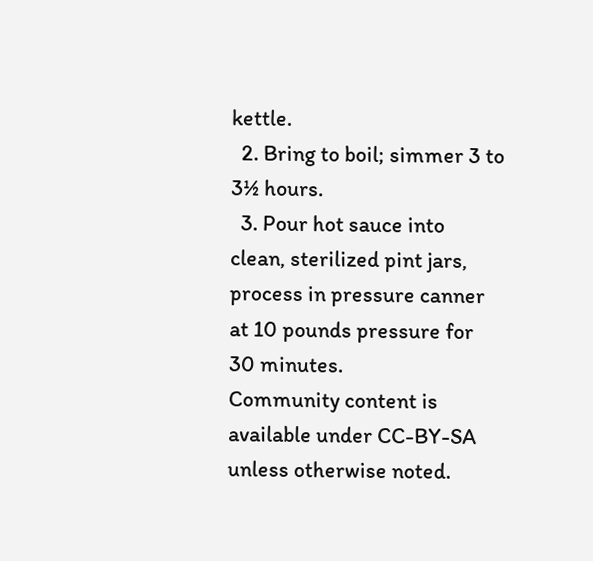kettle.
  2. Bring to boil; simmer 3 to 3½ hours.
  3. Pour hot sauce into clean, sterilized pint jars, process in pressure canner at 10 pounds pressure for 30 minutes.
Community content is available under CC-BY-SA unless otherwise noted.